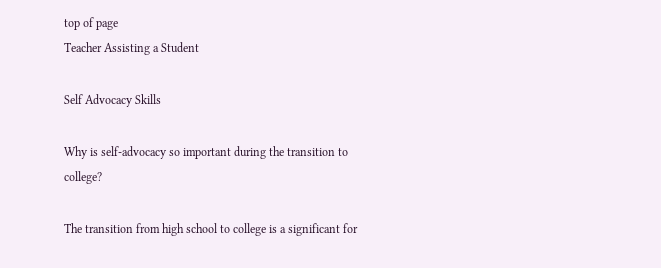top of page
Teacher Assisting a Student

Self Advocacy Skills

Why is self-advocacy so important during the transition to college?

The transition from high school to college is a significant for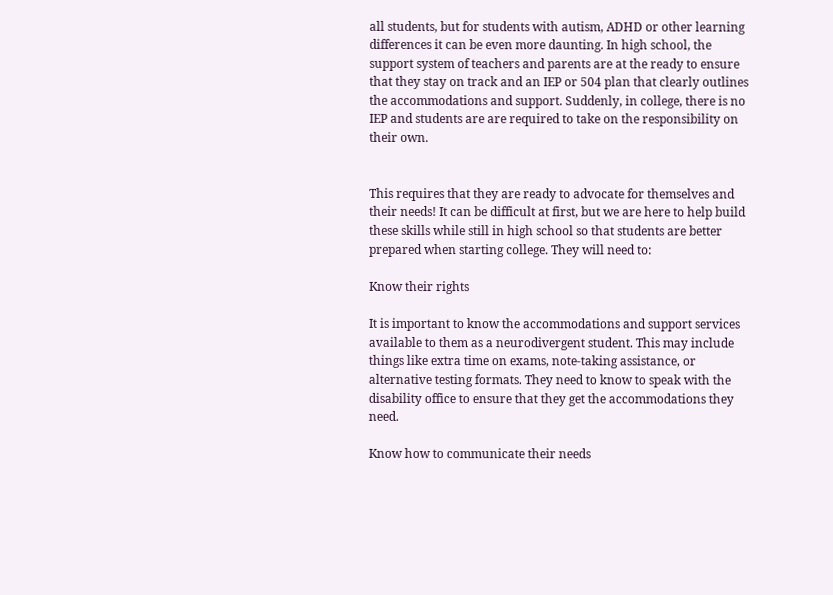all students, but for students with autism, ADHD or other learning differences it can be even more daunting. In high school, the support system of teachers and parents are at the ready to ensure that they stay on track and an IEP or 504 plan that clearly outlines the accommodations and support. Suddenly, in college, there is no IEP and students are are required to take on the responsibility on their own.


This requires that they are ready to advocate for themselves and their needs! It can be difficult at first, but we are here to help build these skills while still in high school so that students are better prepared when starting college. They will need to:

Know their rights

It is important to know the accommodations and support services available to them as a neurodivergent student. This may include things like extra time on exams, note-taking assistance, or alternative testing formats. They need to know to speak with the disability office to ensure that they get the accommodations they need.

Know how to communicate their needs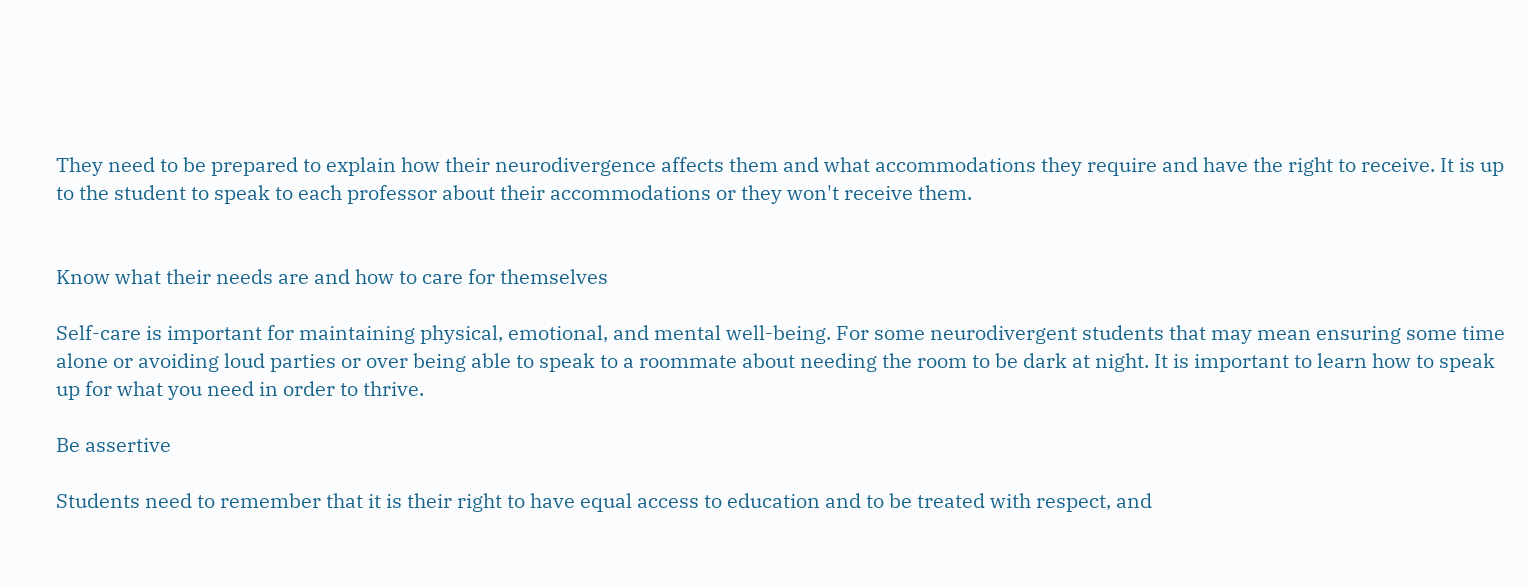They need to be prepared to explain how their neurodivergence affects them and what accommodations they require and have the right to receive. It is up to the student to speak to each professor about their accommodations or they won't receive them.


Know what their needs are and how to care for themselves

Self-care is important for maintaining physical, emotional, and mental well-being. For some neurodivergent students that may mean ensuring some time alone or avoiding loud parties or over being able to speak to a roommate about needing the room to be dark at night. It is important to learn how to speak up for what you need in order to thrive.

Be assertive

Students need to remember that it is their right to have equal access to education and to be treated with respect, and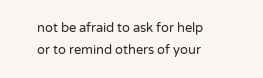not be afraid to ask for help or to remind others of your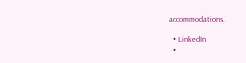accommodations.

  • LinkedIn
  •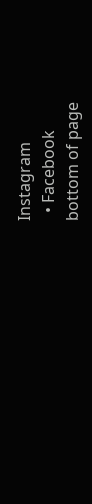Instagram
  • Facebook
bottom of page